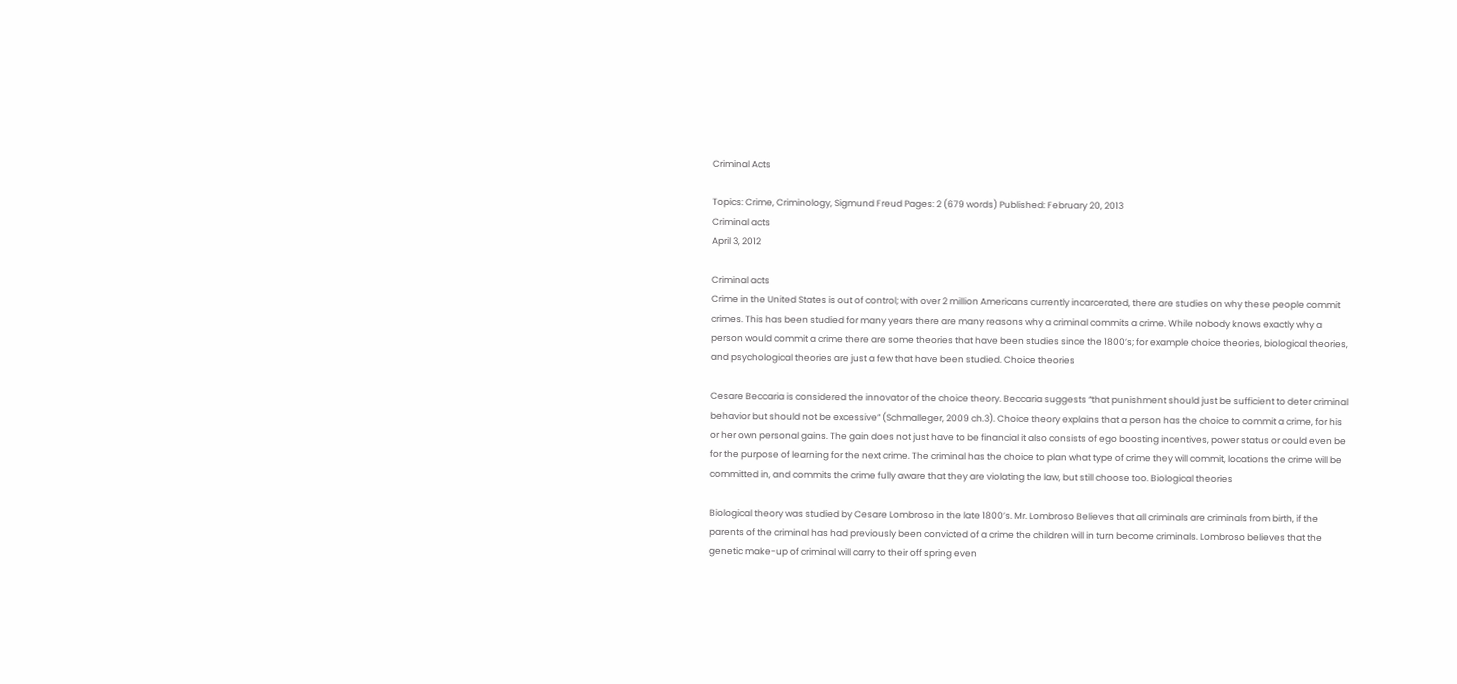Criminal Acts

Topics: Crime, Criminology, Sigmund Freud Pages: 2 (679 words) Published: February 20, 2013
Criminal acts
April 3, 2012

Criminal acts
Crime in the United States is out of control; with over 2 million Americans currently incarcerated, there are studies on why these people commit crimes. This has been studied for many years there are many reasons why a criminal commits a crime. While nobody knows exactly why a person would commit a crime there are some theories that have been studies since the 1800’s; for example choice theories, biological theories, and psychological theories are just a few that have been studied. Choice theories

Cesare Beccaria is considered the innovator of the choice theory. Beccaria suggests “that punishment should just be sufficient to deter criminal behavior but should not be excessive” (Schmalleger, 2009 ch.3). Choice theory explains that a person has the choice to commit a crime, for his or her own personal gains. The gain does not just have to be financial it also consists of ego boosting incentives, power status or could even be for the purpose of learning for the next crime. The criminal has the choice to plan what type of crime they will commit, locations the crime will be committed in, and commits the crime fully aware that they are violating the law, but still choose too. Biological theories

Biological theory was studied by Cesare Lombroso in the late 1800’s. Mr. Lombroso Believes that all criminals are criminals from birth, if the parents of the criminal has had previously been convicted of a crime the children will in turn become criminals. Lombroso believes that the genetic make-up of criminal will carry to their off spring even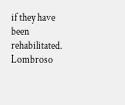if they have been rehabilitated. Lombroso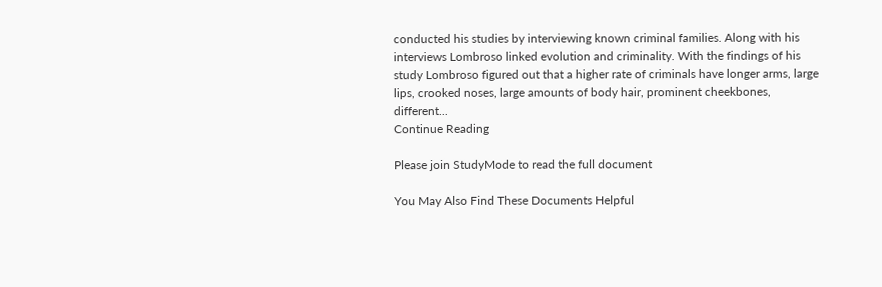conducted his studies by interviewing known criminal families. Along with his interviews Lombroso linked evolution and criminality. With the findings of his study Lombroso figured out that a higher rate of criminals have longer arms, large lips, crooked noses, large amounts of body hair, prominent cheekbones, different...
Continue Reading

Please join StudyMode to read the full document

You May Also Find These Documents Helpful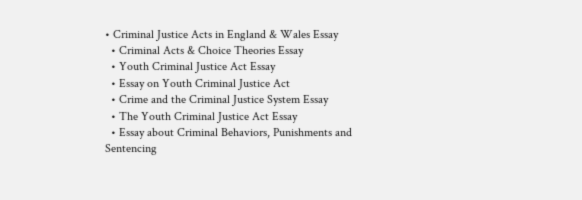• Criminal Justice Acts in England & Wales Essay
  • Criminal Acts & Choice Theories Essay
  • Youth Criminal Justice Act Essay
  • Essay on Youth Criminal Justice Act
  • Crime and the Criminal Justice System Essay
  • The Youth Criminal Justice Act Essay
  • Essay about Criminal Behaviors, Punishments and Sentencing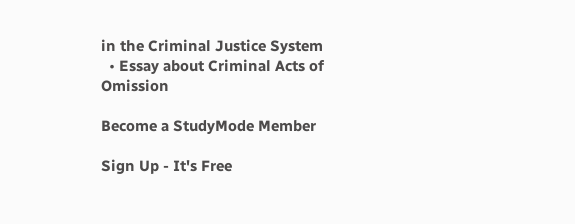in the Criminal Justice System
  • Essay about Criminal Acts of Omission

Become a StudyMode Member

Sign Up - It's Free